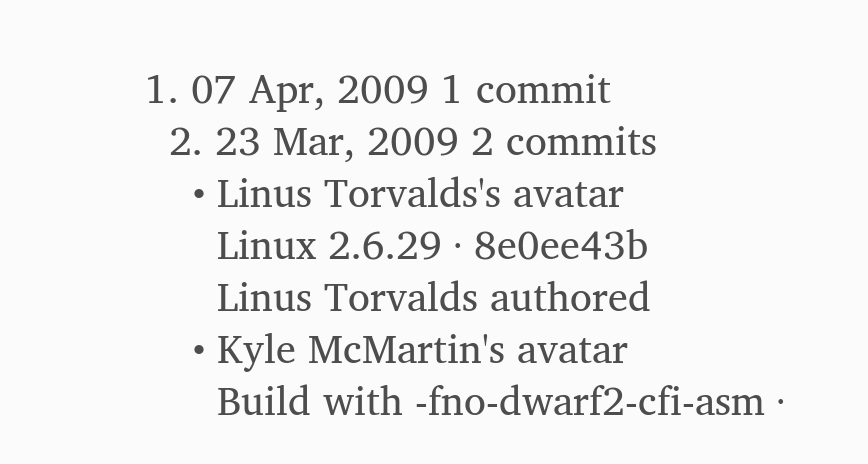1. 07 Apr, 2009 1 commit
  2. 23 Mar, 2009 2 commits
    • Linus Torvalds's avatar
      Linux 2.6.29 · 8e0ee43b
      Linus Torvalds authored
    • Kyle McMartin's avatar
      Build with -fno-dwarf2-cfi-asm ·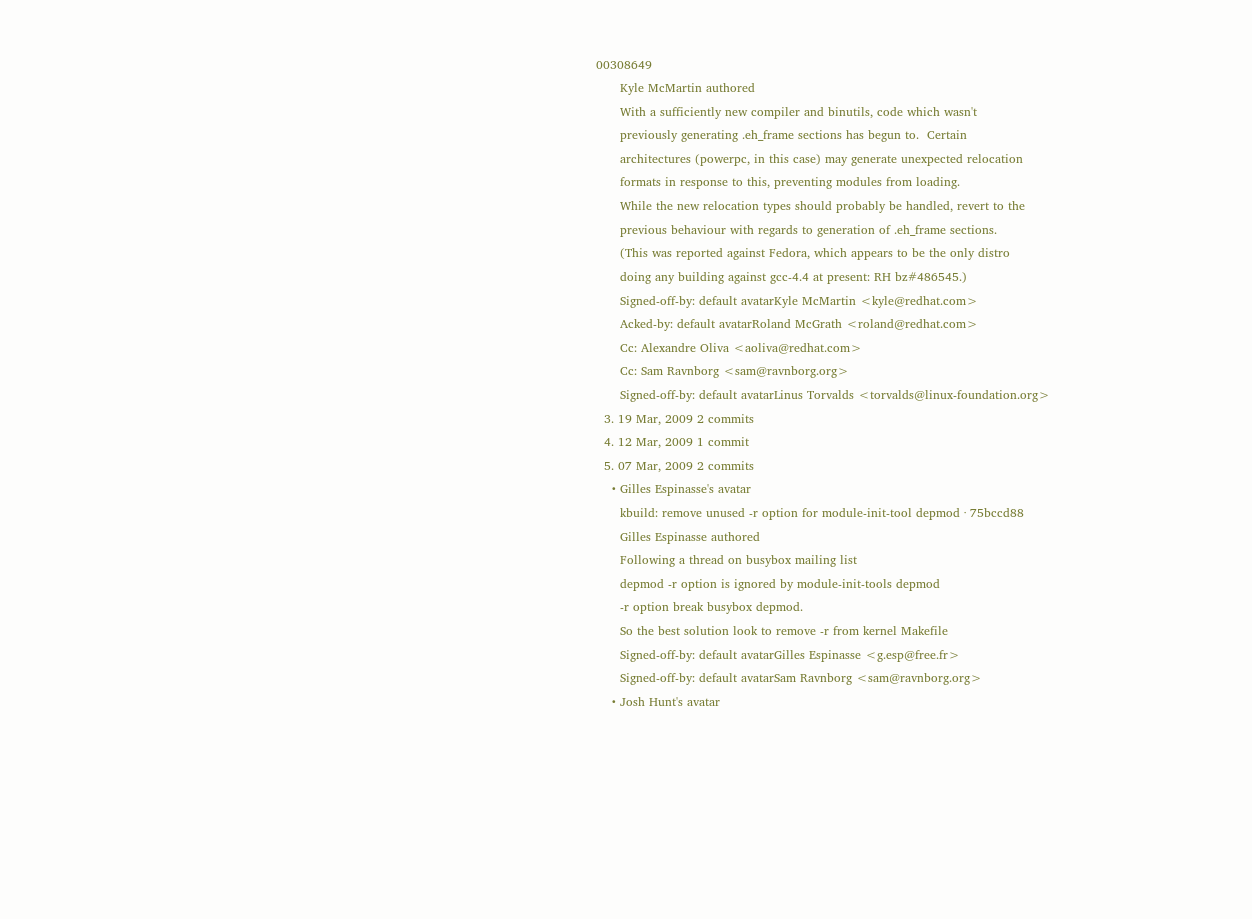00308649
      Kyle McMartin authored
      With a sufficiently new compiler and binutils, code which wasn't
      previously generating .eh_frame sections has begun to.  Certain
      architectures (powerpc, in this case) may generate unexpected relocation
      formats in response to this, preventing modules from loading.
      While the new relocation types should probably be handled, revert to the
      previous behaviour with regards to generation of .eh_frame sections.
      (This was reported against Fedora, which appears to be the only distro
      doing any building against gcc-4.4 at present: RH bz#486545.)
      Signed-off-by: default avatarKyle McMartin <kyle@redhat.com>
      Acked-by: default avatarRoland McGrath <roland@redhat.com>
      Cc: Alexandre Oliva <aoliva@redhat.com>
      Cc: Sam Ravnborg <sam@ravnborg.org>
      Signed-off-by: default avatarLinus Torvalds <torvalds@linux-foundation.org>
  3. 19 Mar, 2009 2 commits
  4. 12 Mar, 2009 1 commit
  5. 07 Mar, 2009 2 commits
    • Gilles Espinasse's avatar
      kbuild: remove unused -r option for module-init-tool depmod · 75bccd88
      Gilles Espinasse authored
      Following a thread on busybox mailing list
      depmod -r option is ignored by module-init-tools depmod
      -r option break busybox depmod.
      So the best solution look to remove -r from kernel Makefile
      Signed-off-by: default avatarGilles Espinasse <g.esp@free.fr>
      Signed-off-by: default avatarSam Ravnborg <sam@ravnborg.org>
    • Josh Hunt's avatar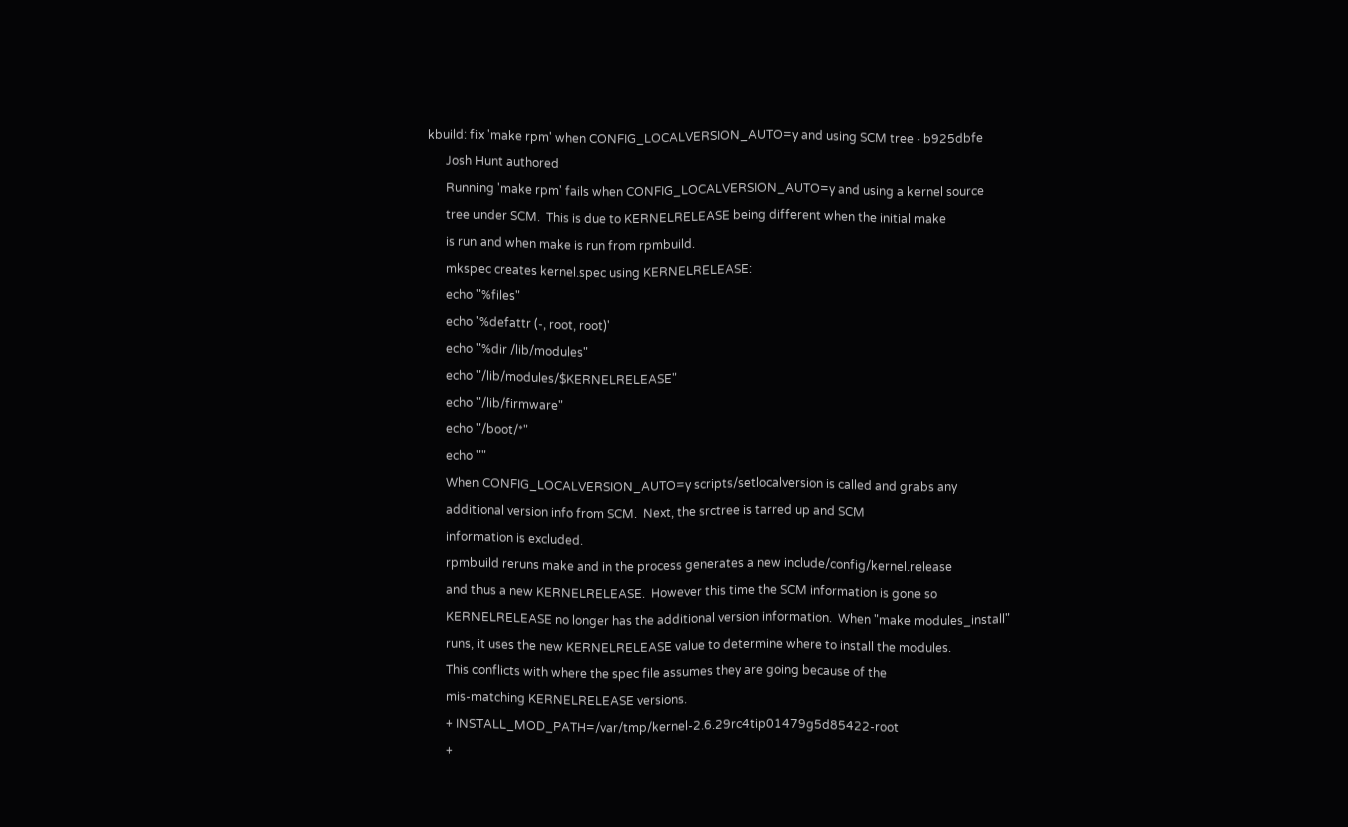kbuild: fix 'make rpm' when CONFIG_LOCALVERSION_AUTO=y and using SCM tree · b925dbfe
      Josh Hunt authored
      Running 'make rpm' fails when CONFIG_LOCALVERSION_AUTO=y and using a kernel source
      tree under SCM.  This is due to KERNELRELEASE being different when the initial make
      is run and when make is run from rpmbuild.
      mkspec creates kernel.spec using KERNELRELEASE:
      echo "%files"
      echo '%defattr (-, root, root)'
      echo "%dir /lib/modules"
      echo "/lib/modules/$KERNELRELEASE"
      echo "/lib/firmware"
      echo "/boot/*"
      echo ""
      When CONFIG_LOCALVERSION_AUTO=y scripts/setlocalversion is called and grabs any
      additional version info from SCM.  Next, the srctree is tarred up and SCM
      information is excluded.
      rpmbuild reruns make and in the process generates a new include/config/kernel.release
      and thus a new KERNELRELEASE.  However this time the SCM information is gone so
      KERNELRELEASE no longer has the additional version information.  When "make modules_install"
      runs, it uses the new KERNELRELEASE value to determine where to install the modules.
      This conflicts with where the spec file assumes they are going because of the
      mis-matching KERNELRELEASE versions.
      + INSTALL_MOD_PATH=/var/tmp/kernel-2.6.29rc4tip01479g5d85422-root
      +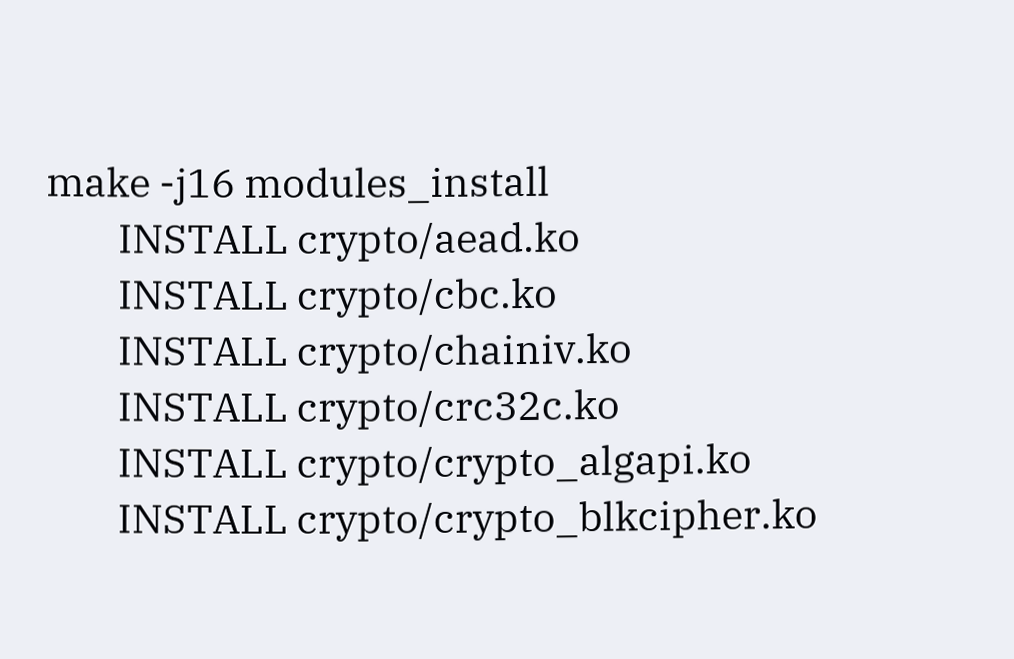make -j16 modules_install
        INSTALL crypto/aead.ko
        INSTALL crypto/cbc.ko
        INSTALL crypto/chainiv.ko
        INSTALL crypto/crc32c.ko
        INSTALL crypto/crypto_algapi.ko
        INSTALL crypto/crypto_blkcipher.ko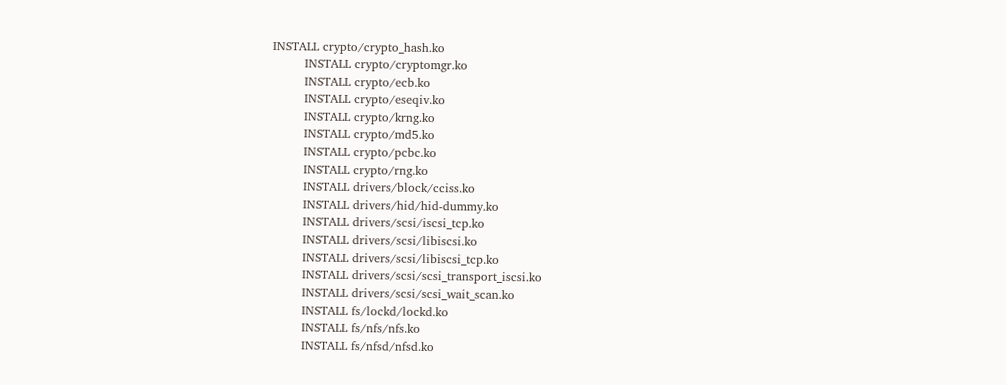INSTALL crypto/crypto_hash.ko
        INSTALL crypto/cryptomgr.ko
        INSTALL crypto/ecb.ko
        INSTALL crypto/eseqiv.ko
        INSTALL crypto/krng.ko
        INSTALL crypto/md5.ko
        INSTALL crypto/pcbc.ko
        INSTALL crypto/rng.ko
        INSTALL drivers/block/cciss.ko
        INSTALL drivers/hid/hid-dummy.ko
        INSTALL drivers/scsi/iscsi_tcp.ko
        INSTALL drivers/scsi/libiscsi.ko
        INSTALL drivers/scsi/libiscsi_tcp.ko
        INSTALL drivers/scsi/scsi_transport_iscsi.ko
        INSTALL drivers/scsi/scsi_wait_scan.ko
        INSTALL fs/lockd/lockd.ko
        INSTALL fs/nfs/nfs.ko
        INSTALL fs/nfsd/nfsd.ko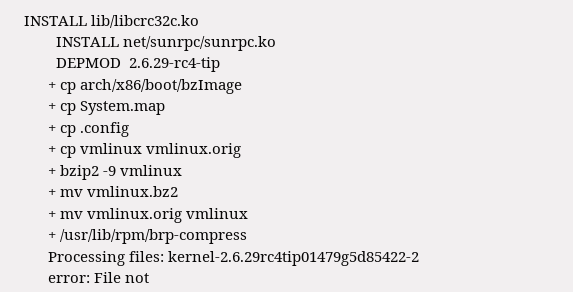INSTALL lib/libcrc32c.ko
        INSTALL net/sunrpc/sunrpc.ko
        DEPMOD  2.6.29-rc4-tip
      + cp arch/x86/boot/bzImage
      + cp System.map
      + cp .config
      + cp vmlinux vmlinux.orig
      + bzip2 -9 vmlinux
      + mv vmlinux.bz2
      + mv vmlinux.orig vmlinux
      + /usr/lib/rpm/brp-compress
      Processing files: kernel-2.6.29rc4tip01479g5d85422-2
      error: File not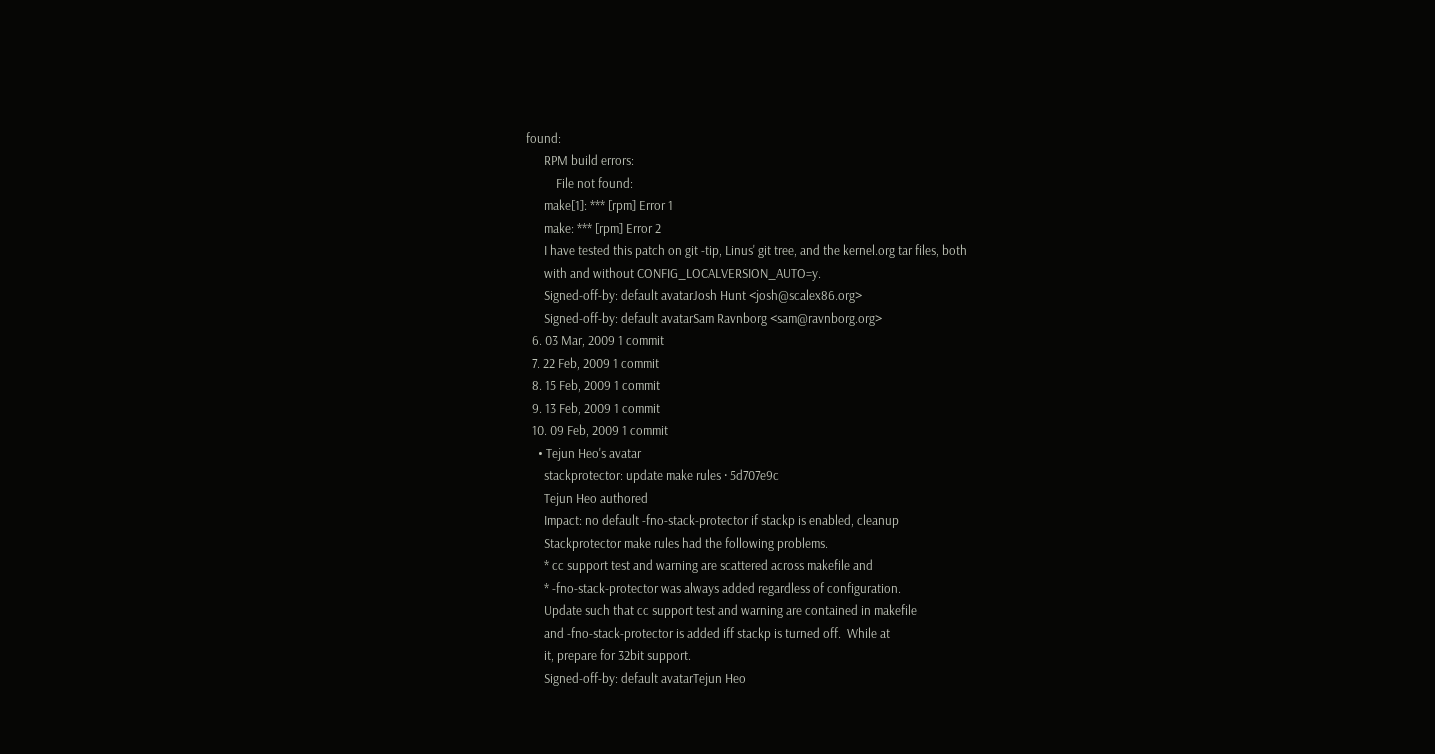found:
      RPM build errors:
          File not found:
      make[1]: *** [rpm] Error 1
      make: *** [rpm] Error 2
      I have tested this patch on git -tip, Linus' git tree, and the kernel.org tar files, both
      with and without CONFIG_LOCALVERSION_AUTO=y.
      Signed-off-by: default avatarJosh Hunt <josh@scalex86.org>
      Signed-off-by: default avatarSam Ravnborg <sam@ravnborg.org>
  6. 03 Mar, 2009 1 commit
  7. 22 Feb, 2009 1 commit
  8. 15 Feb, 2009 1 commit
  9. 13 Feb, 2009 1 commit
  10. 09 Feb, 2009 1 commit
    • Tejun Heo's avatar
      stackprotector: update make rules · 5d707e9c
      Tejun Heo authored
      Impact: no default -fno-stack-protector if stackp is enabled, cleanup
      Stackprotector make rules had the following problems.
      * cc support test and warning are scattered across makefile and
      * -fno-stack-protector was always added regardless of configuration.
      Update such that cc support test and warning are contained in makefile
      and -fno-stack-protector is added iff stackp is turned off.  While at
      it, prepare for 32bit support.
      Signed-off-by: default avatarTejun Heo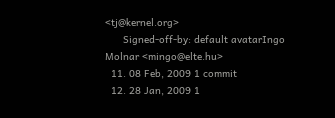<tj@kernel.org>
      Signed-off-by: default avatarIngo Molnar <mingo@elte.hu>
  11. 08 Feb, 2009 1 commit
  12. 28 Jan, 2009 1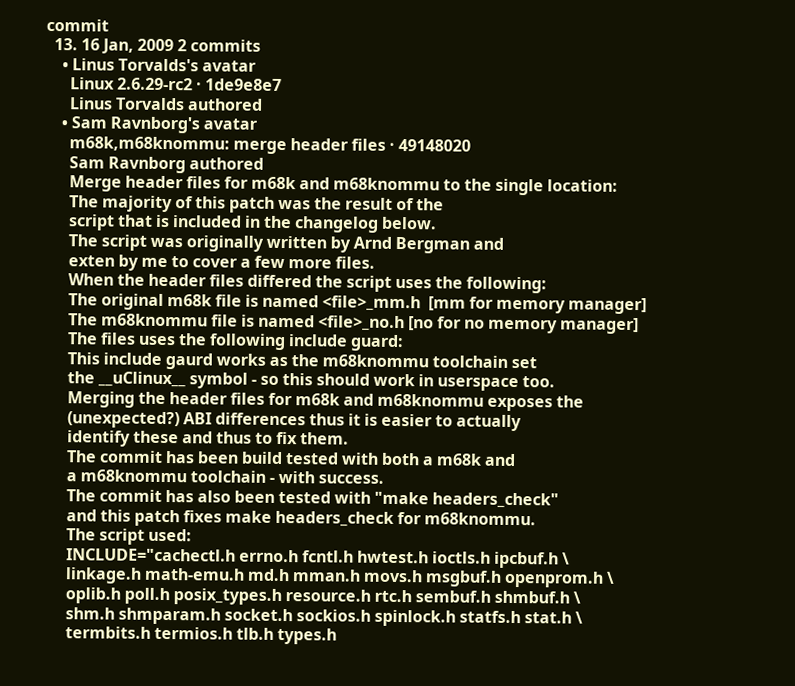commit
  13. 16 Jan, 2009 2 commits
    • Linus Torvalds's avatar
      Linux 2.6.29-rc2 · 1de9e8e7
      Linus Torvalds authored
    • Sam Ravnborg's avatar
      m68k,m68knommu: merge header files · 49148020
      Sam Ravnborg authored
      Merge header files for m68k and m68knommu to the single location:
      The majority of this patch was the result of the
      script that is included in the changelog below.
      The script was originally written by Arnd Bergman and
      exten by me to cover a few more files.
      When the header files differed the script uses the following:
      The original m68k file is named <file>_mm.h  [mm for memory manager]
      The m68knommu file is named <file>_no.h [no for no memory manager]
      The files uses the following include guard:
      This include gaurd works as the m68knommu toolchain set
      the __uClinux__ symbol - so this should work in userspace too.
      Merging the header files for m68k and m68knommu exposes the
      (unexpected?) ABI differences thus it is easier to actually
      identify these and thus to fix them.
      The commit has been build tested with both a m68k and
      a m68knommu toolchain - with success.
      The commit has also been tested with "make headers_check"
      and this patch fixes make headers_check for m68knommu.
      The script used:
      INCLUDE="cachectl.h errno.h fcntl.h hwtest.h ioctls.h ipcbuf.h \
      linkage.h math-emu.h md.h mman.h movs.h msgbuf.h openprom.h \
      oplib.h poll.h posix_types.h resource.h rtc.h sembuf.h shmbuf.h \
      shm.h shmparam.h socket.h sockios.h spinlock.h statfs.h stat.h \
      termbits.h termios.h tlb.h types.h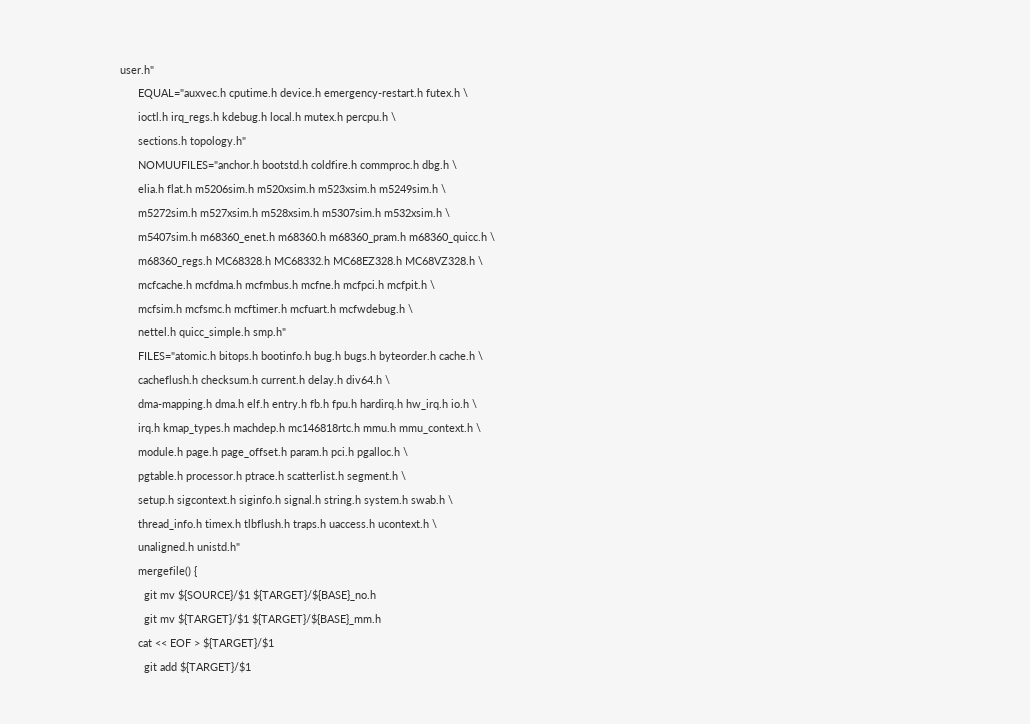user.h"
      EQUAL="auxvec.h cputime.h device.h emergency-restart.h futex.h \
      ioctl.h irq_regs.h kdebug.h local.h mutex.h percpu.h \
      sections.h topology.h"
      NOMUUFILES="anchor.h bootstd.h coldfire.h commproc.h dbg.h \
      elia.h flat.h m5206sim.h m520xsim.h m523xsim.h m5249sim.h \
      m5272sim.h m527xsim.h m528xsim.h m5307sim.h m532xsim.h \
      m5407sim.h m68360_enet.h m68360.h m68360_pram.h m68360_quicc.h \
      m68360_regs.h MC68328.h MC68332.h MC68EZ328.h MC68VZ328.h \
      mcfcache.h mcfdma.h mcfmbus.h mcfne.h mcfpci.h mcfpit.h \
      mcfsim.h mcfsmc.h mcftimer.h mcfuart.h mcfwdebug.h \
      nettel.h quicc_simple.h smp.h"
      FILES="atomic.h bitops.h bootinfo.h bug.h bugs.h byteorder.h cache.h \
      cacheflush.h checksum.h current.h delay.h div64.h \
      dma-mapping.h dma.h elf.h entry.h fb.h fpu.h hardirq.h hw_irq.h io.h \
      irq.h kmap_types.h machdep.h mc146818rtc.h mmu.h mmu_context.h \
      module.h page.h page_offset.h param.h pci.h pgalloc.h \
      pgtable.h processor.h ptrace.h scatterlist.h segment.h \
      setup.h sigcontext.h siginfo.h signal.h string.h system.h swab.h \
      thread_info.h timex.h tlbflush.h traps.h uaccess.h ucontext.h \
      unaligned.h unistd.h"
      mergefile() {
        git mv ${SOURCE}/$1 ${TARGET}/${BASE}_no.h
        git mv ${TARGET}/$1 ${TARGET}/${BASE}_mm.h
      cat << EOF > ${TARGET}/$1
        git add ${TARGET}/$1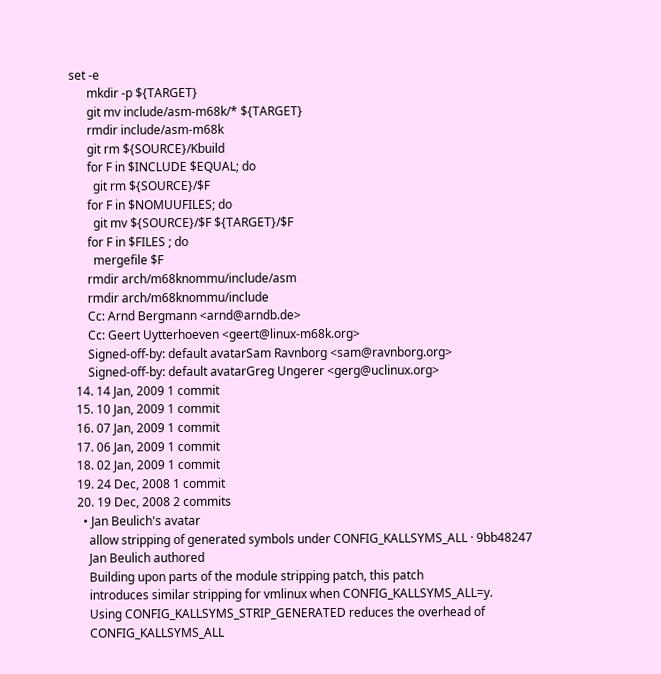set -e
      mkdir -p ${TARGET}
      git mv include/asm-m68k/* ${TARGET}
      rmdir include/asm-m68k
      git rm ${SOURCE}/Kbuild
      for F in $INCLUDE $EQUAL; do
        git rm ${SOURCE}/$F
      for F in $NOMUUFILES; do
        git mv ${SOURCE}/$F ${TARGET}/$F
      for F in $FILES ; do
        mergefile $F
      rmdir arch/m68knommu/include/asm
      rmdir arch/m68knommu/include
      Cc: Arnd Bergmann <arnd@arndb.de>
      Cc: Geert Uytterhoeven <geert@linux-m68k.org>
      Signed-off-by: default avatarSam Ravnborg <sam@ravnborg.org>
      Signed-off-by: default avatarGreg Ungerer <gerg@uclinux.org>
  14. 14 Jan, 2009 1 commit
  15. 10 Jan, 2009 1 commit
  16. 07 Jan, 2009 1 commit
  17. 06 Jan, 2009 1 commit
  18. 02 Jan, 2009 1 commit
  19. 24 Dec, 2008 1 commit
  20. 19 Dec, 2008 2 commits
    • Jan Beulich's avatar
      allow stripping of generated symbols under CONFIG_KALLSYMS_ALL · 9bb48247
      Jan Beulich authored
      Building upon parts of the module stripping patch, this patch
      introduces similar stripping for vmlinux when CONFIG_KALLSYMS_ALL=y.
      Using CONFIG_KALLSYMS_STRIP_GENERATED reduces the overhead of
      CONFIG_KALLSYMS_ALL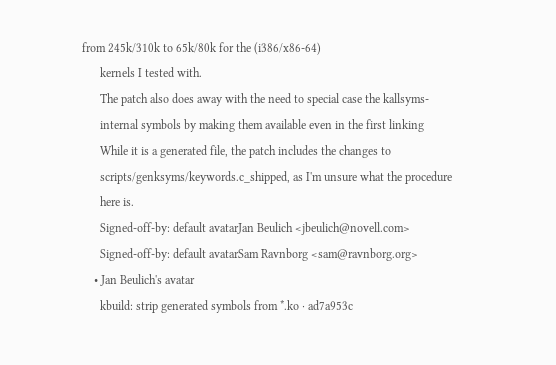from 245k/310k to 65k/80k for the (i386/x86-64)
      kernels I tested with.
      The patch also does away with the need to special case the kallsyms-
      internal symbols by making them available even in the first linking
      While it is a generated file, the patch includes the changes to
      scripts/genksyms/keywords.c_shipped, as I'm unsure what the procedure
      here is.
      Signed-off-by: default avatarJan Beulich <jbeulich@novell.com>
      Signed-off-by: default avatarSam Ravnborg <sam@ravnborg.org>
    • Jan Beulich's avatar
      kbuild: strip generated symbols from *.ko · ad7a953c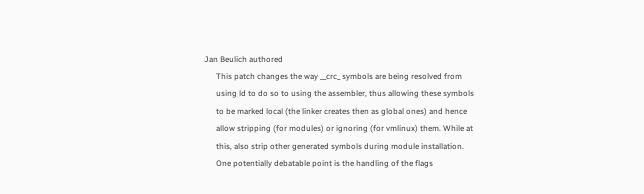Jan Beulich authored
      This patch changes the way __crc_ symbols are being resolved from
      using ld to do so to using the assembler, thus allowing these symbols
      to be marked local (the linker creates then as global ones) and hence
      allow stripping (for modules) or ignoring (for vmlinux) them. While at
      this, also strip other generated symbols during module installation.
      One potentially debatable point is the handling of the flags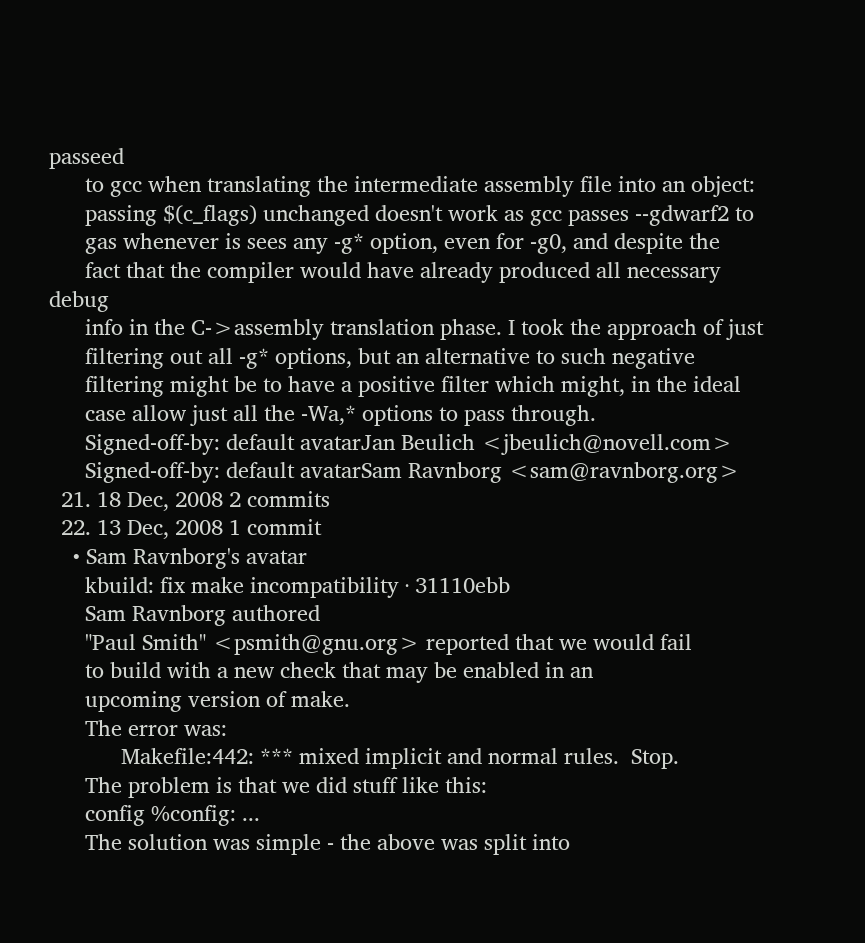passeed
      to gcc when translating the intermediate assembly file into an object:
      passing $(c_flags) unchanged doesn't work as gcc passes --gdwarf2 to
      gas whenever is sees any -g* option, even for -g0, and despite the
      fact that the compiler would have already produced all necessary debug
      info in the C->assembly translation phase. I took the approach of just
      filtering out all -g* options, but an alternative to such negative
      filtering might be to have a positive filter which might, in the ideal
      case allow just all the -Wa,* options to pass through.
      Signed-off-by: default avatarJan Beulich <jbeulich@novell.com>
      Signed-off-by: default avatarSam Ravnborg <sam@ravnborg.org>
  21. 18 Dec, 2008 2 commits
  22. 13 Dec, 2008 1 commit
    • Sam Ravnborg's avatar
      kbuild: fix make incompatibility · 31110ebb
      Sam Ravnborg authored
      "Paul Smith" <psmith@gnu.org> reported that we would fail
      to build with a new check that may be enabled in an
      upcoming version of make.
      The error was:
            Makefile:442: *** mixed implicit and normal rules.  Stop.
      The problem is that we did stuff like this:
      config %config: ...
      The solution was simple - the above was split into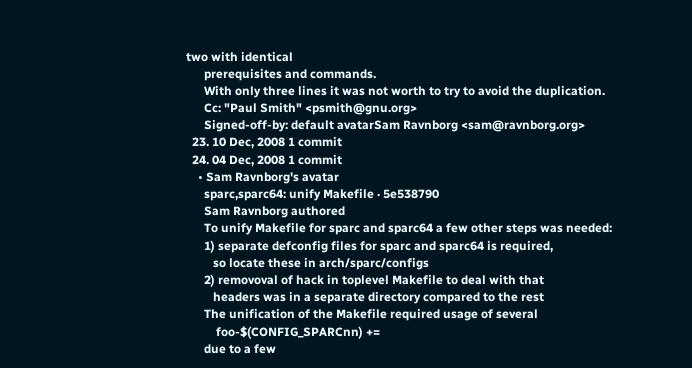two with identical
      prerequisites and commands.
      With only three lines it was not worth to try to avoid the duplication.
      Cc: "Paul Smith" <psmith@gnu.org>
      Signed-off-by: default avatarSam Ravnborg <sam@ravnborg.org>
  23. 10 Dec, 2008 1 commit
  24. 04 Dec, 2008 1 commit
    • Sam Ravnborg's avatar
      sparc,sparc64: unify Makefile · 5e538790
      Sam Ravnborg authored
      To unify Makefile for sparc and sparc64 a few other steps was needed:
      1) separate defconfig files for sparc and sparc64 is required,
         so locate these in arch/sparc/configs
      2) removoval of hack in toplevel Makefile to deal with that
         headers was in a separate directory compared to the rest
      The unification of the Makefile required usage of several
          foo-$(CONFIG_SPARCnn) +=
      due to a few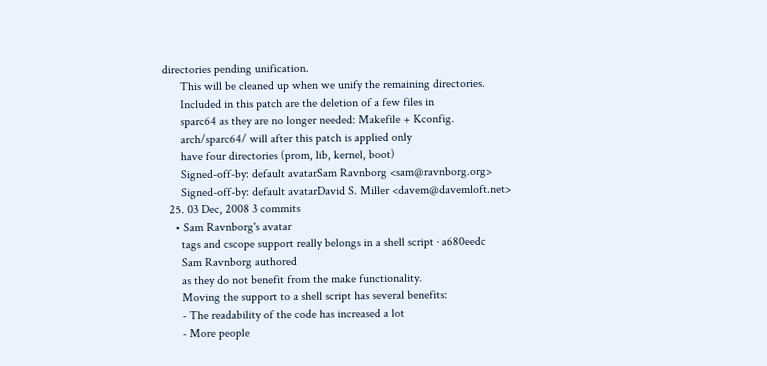directories pending unification.
      This will be cleaned up when we unify the remaining directories.
      Included in this patch are the deletion of a few files in
      sparc64 as they are no longer needed: Makefile + Kconfig.
      arch/sparc64/ will after this patch is applied only
      have four directories (prom, lib, kernel, boot)
      Signed-off-by: default avatarSam Ravnborg <sam@ravnborg.org>
      Signed-off-by: default avatarDavid S. Miller <davem@davemloft.net>
  25. 03 Dec, 2008 3 commits
    • Sam Ravnborg's avatar
      tags and cscope support really belongs in a shell script · a680eedc
      Sam Ravnborg authored
      as they do not benefit from the make functionality.
      Moving the support to a shell script has several benefits:
      - The readability of the code has increased a lot
      - More people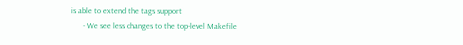is able to extend the tags support
      - We see less changes to the top-level Makefile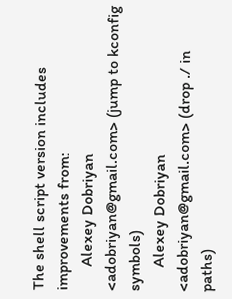The shell script version includes improvements from:
      Alexey Dobriyan <adobriyan@gmail.com> (jump to kconfig symbols)
      Alexey Dobriyan <adobriyan@gmail.com> (drop ./ in paths)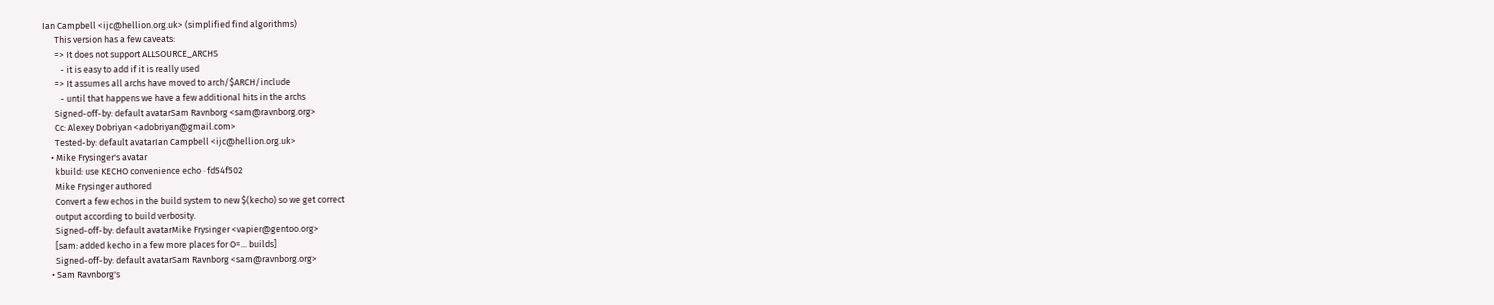Ian Campbell <ijc@hellion.org.uk> (simplified find algorithms)
      This version has a few caveats:
      => It does not support ALLSOURCE_ARCHS
         - it is easy to add if it is really used
      => It assumes all archs have moved to arch/$ARCH/include
         - until that happens we have a few additional hits in the archs
      Signed-off-by: default avatarSam Ravnborg <sam@ravnborg.org>
      Cc: Alexey Dobriyan <adobriyan@gmail.com>
      Tested-by: default avatarIan Campbell <ijc@hellion.org.uk>
    • Mike Frysinger's avatar
      kbuild: use KECHO convenience echo · fd54f502
      Mike Frysinger authored
      Convert a few echos in the build system to new $(kecho) so we get correct
      output according to build verbosity.
      Signed-off-by: default avatarMike Frysinger <vapier@gentoo.org>
      [sam: added kecho in a few more places for O=... builds]
      Signed-off-by: default avatarSam Ravnborg <sam@ravnborg.org>
    • Sam Ravnborg's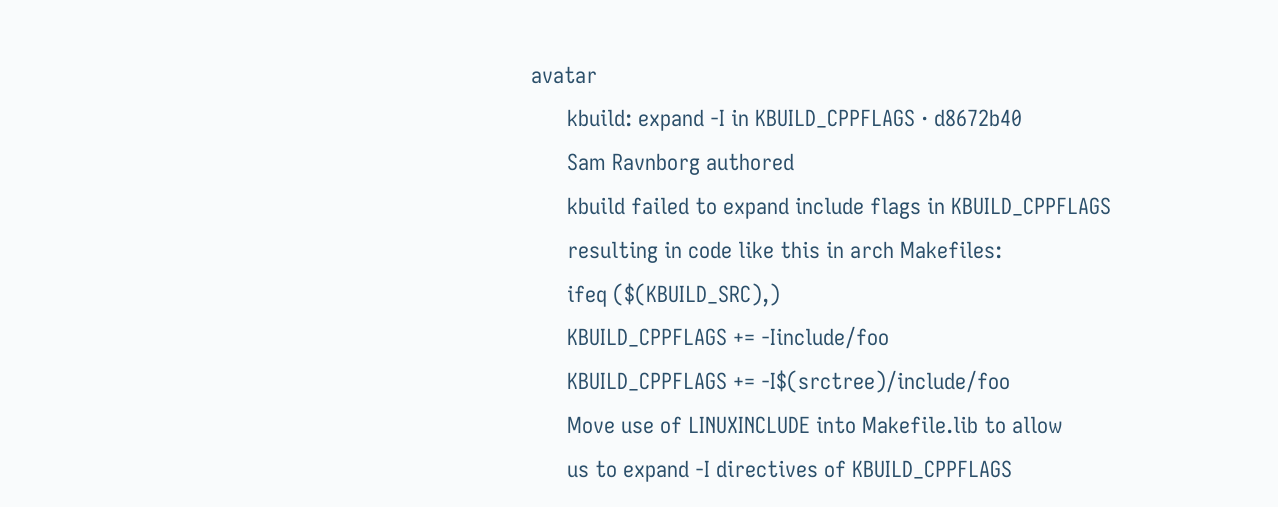avatar
      kbuild: expand -I in KBUILD_CPPFLAGS · d8672b40
      Sam Ravnborg authored
      kbuild failed to expand include flags in KBUILD_CPPFLAGS
      resulting in code like this in arch Makefiles:
      ifeq ($(KBUILD_SRC),)
      KBUILD_CPPFLAGS += -Iinclude/foo
      KBUILD_CPPFLAGS += -I$(srctree)/include/foo
      Move use of LINUXINCLUDE into Makefile.lib to allow
      us to expand -I directives of KBUILD_CPPFLAGS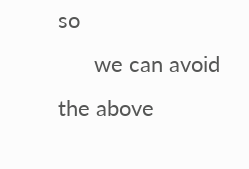so
      we can avoid the above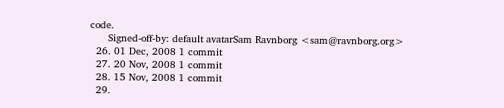code.
      Signed-off-by: default avatarSam Ravnborg <sam@ravnborg.org>
  26. 01 Dec, 2008 1 commit
  27. 20 Nov, 2008 1 commit
  28. 15 Nov, 2008 1 commit
  29.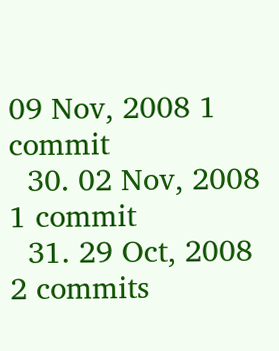09 Nov, 2008 1 commit
  30. 02 Nov, 2008 1 commit
  31. 29 Oct, 2008 2 commits